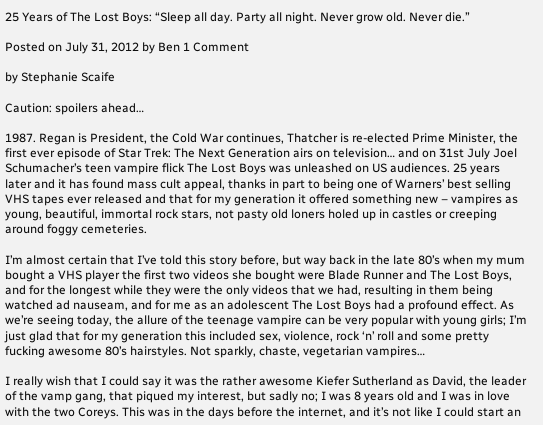25 Years of The Lost Boys: “Sleep all day. Party all night. Never grow old. Never die.”

Posted on July 31, 2012 by Ben 1 Comment

by Stephanie Scaife

Caution: spoilers ahead…

1987. Regan is President, the Cold War continues, Thatcher is re-elected Prime Minister, the first ever episode of Star Trek: The Next Generation airs on television… and on 31st July Joel Schumacher’s teen vampire flick The Lost Boys was unleashed on US audiences. 25 years later and it has found mass cult appeal, thanks in part to being one of Warners’ best selling VHS tapes ever released and that for my generation it offered something new – vampires as young, beautiful, immortal rock stars, not pasty old loners holed up in castles or creeping around foggy cemeteries.

I’m almost certain that I’ve told this story before, but way back in the late 80’s when my mum bought a VHS player the first two videos she bought were Blade Runner and The Lost Boys, and for the longest while they were the only videos that we had, resulting in them being watched ad nauseam, and for me as an adolescent The Lost Boys had a profound effect. As we’re seeing today, the allure of the teenage vampire can be very popular with young girls; I’m just glad that for my generation this included sex, violence, rock ‘n’ roll and some pretty fucking awesome 80’s hairstyles. Not sparkly, chaste, vegetarian vampires…

I really wish that I could say it was the rather awesome Kiefer Sutherland as David, the leader of the vamp gang, that piqued my interest, but sadly no; I was 8 years old and I was in love with the two Coreys. This was in the days before the internet, and it’s not like I could start an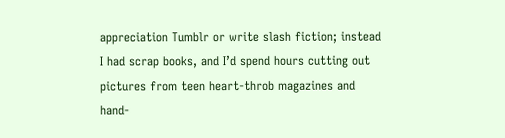appreciation Tumblr or write slash fiction; instead I had scrap books, and I’d spend hours cutting out pictures from teen heart-throb magazines and hand-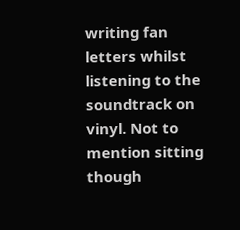writing fan letters whilst listening to the soundtrack on vinyl. Not to mention sitting though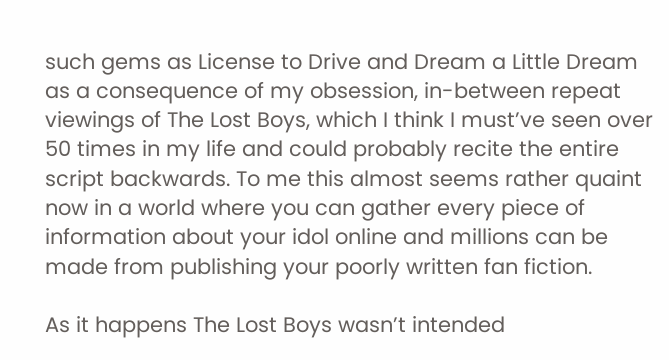such gems as License to Drive and Dream a Little Dream as a consequence of my obsession, in-between repeat viewings of The Lost Boys, which I think I must’ve seen over 50 times in my life and could probably recite the entire script backwards. To me this almost seems rather quaint now in a world where you can gather every piece of information about your idol online and millions can be made from publishing your poorly written fan fiction.

As it happens The Lost Boys wasn’t intended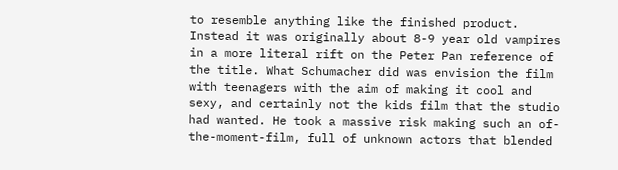to resemble anything like the finished product. Instead it was originally about 8-9 year old vampires in a more literal rift on the Peter Pan reference of the title. What Schumacher did was envision the film with teenagers with the aim of making it cool and sexy, and certainly not the kids film that the studio had wanted. He took a massive risk making such an of-the-moment-film, full of unknown actors that blended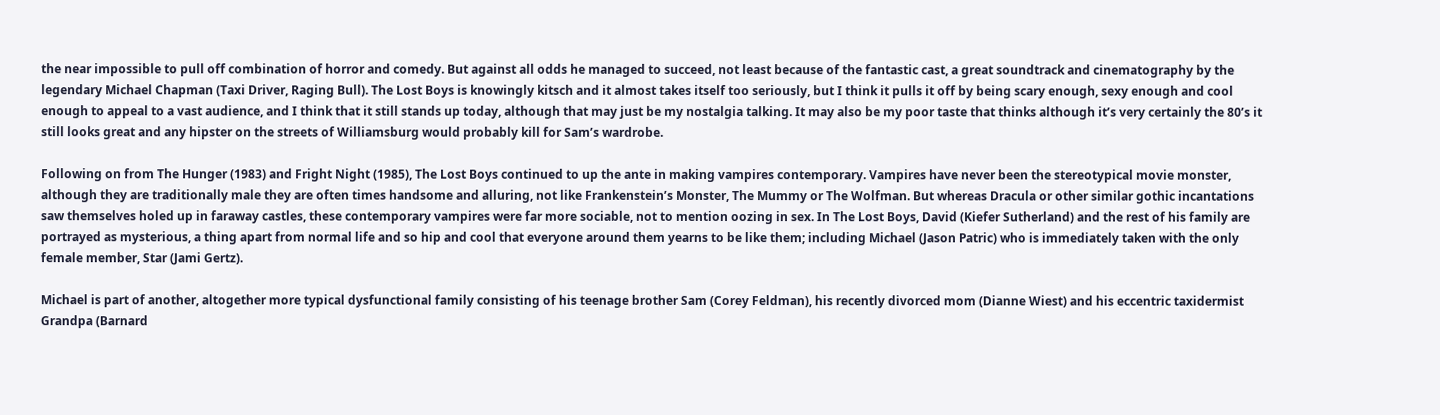the near impossible to pull off combination of horror and comedy. But against all odds he managed to succeed, not least because of the fantastic cast, a great soundtrack and cinematography by the legendary Michael Chapman (Taxi Driver, Raging Bull). The Lost Boys is knowingly kitsch and it almost takes itself too seriously, but I think it pulls it off by being scary enough, sexy enough and cool enough to appeal to a vast audience, and I think that it still stands up today, although that may just be my nostalgia talking. It may also be my poor taste that thinks although it’s very certainly the 80’s it still looks great and any hipster on the streets of Williamsburg would probably kill for Sam’s wardrobe.

Following on from The Hunger (1983) and Fright Night (1985), The Lost Boys continued to up the ante in making vampires contemporary. Vampires have never been the stereotypical movie monster, although they are traditionally male they are often times handsome and alluring, not like Frankenstein’s Monster, The Mummy or The Wolfman. But whereas Dracula or other similar gothic incantations saw themselves holed up in faraway castles, these contemporary vampires were far more sociable, not to mention oozing in sex. In The Lost Boys, David (Kiefer Sutherland) and the rest of his family are portrayed as mysterious, a thing apart from normal life and so hip and cool that everyone around them yearns to be like them; including Michael (Jason Patric) who is immediately taken with the only female member, Star (Jami Gertz).

Michael is part of another, altogether more typical dysfunctional family consisting of his teenage brother Sam (Corey Feldman), his recently divorced mom (Dianne Wiest) and his eccentric taxidermist Grandpa (Barnard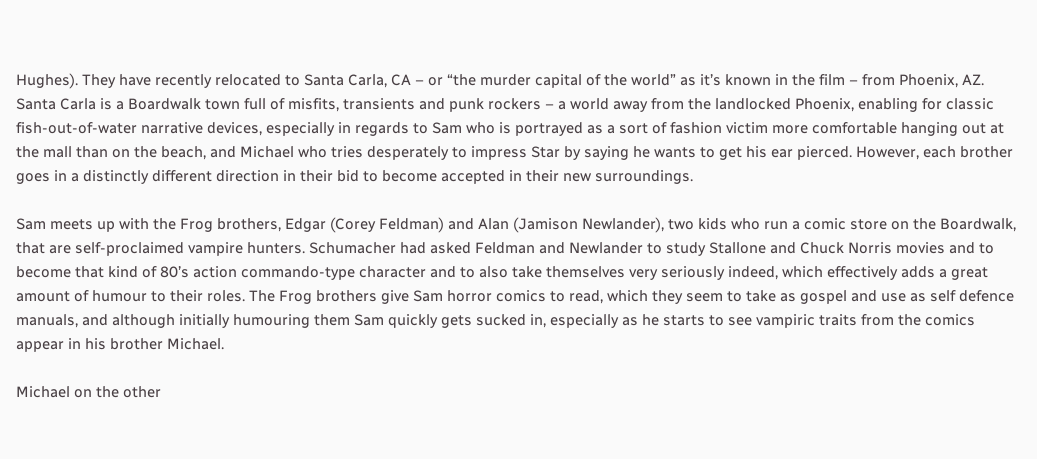Hughes). They have recently relocated to Santa Carla, CA – or “the murder capital of the world” as it’s known in the film – from Phoenix, AZ. Santa Carla is a Boardwalk town full of misfits, transients and punk rockers – a world away from the landlocked Phoenix, enabling for classic fish-out-of-water narrative devices, especially in regards to Sam who is portrayed as a sort of fashion victim more comfortable hanging out at the mall than on the beach, and Michael who tries desperately to impress Star by saying he wants to get his ear pierced. However, each brother goes in a distinctly different direction in their bid to become accepted in their new surroundings.

Sam meets up with the Frog brothers, Edgar (Corey Feldman) and Alan (Jamison Newlander), two kids who run a comic store on the Boardwalk, that are self-proclaimed vampire hunters. Schumacher had asked Feldman and Newlander to study Stallone and Chuck Norris movies and to become that kind of 80’s action commando-type character and to also take themselves very seriously indeed, which effectively adds a great amount of humour to their roles. The Frog brothers give Sam horror comics to read, which they seem to take as gospel and use as self defence manuals, and although initially humouring them Sam quickly gets sucked in, especially as he starts to see vampiric traits from the comics appear in his brother Michael.

Michael on the other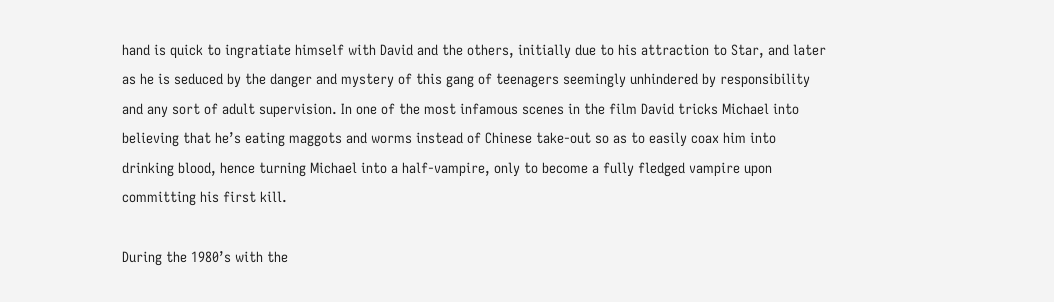hand is quick to ingratiate himself with David and the others, initially due to his attraction to Star, and later as he is seduced by the danger and mystery of this gang of teenagers seemingly unhindered by responsibility and any sort of adult supervision. In one of the most infamous scenes in the film David tricks Michael into believing that he’s eating maggots and worms instead of Chinese take-out so as to easily coax him into drinking blood, hence turning Michael into a half-vampire, only to become a fully fledged vampire upon committing his first kill.

During the 1980’s with the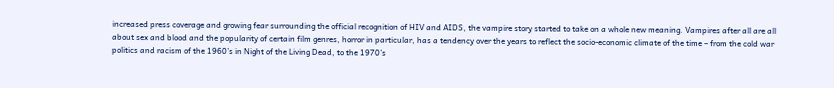increased press coverage and growing fear surrounding the official recognition of HIV and AIDS, the vampire story started to take on a whole new meaning. Vampires after all are all about sex and blood and the popularity of certain film genres, horror in particular, has a tendency over the years to reflect the socio-economic climate of the time – from the cold war politics and racism of the 1960’s in Night of the Living Dead, to the 1970’s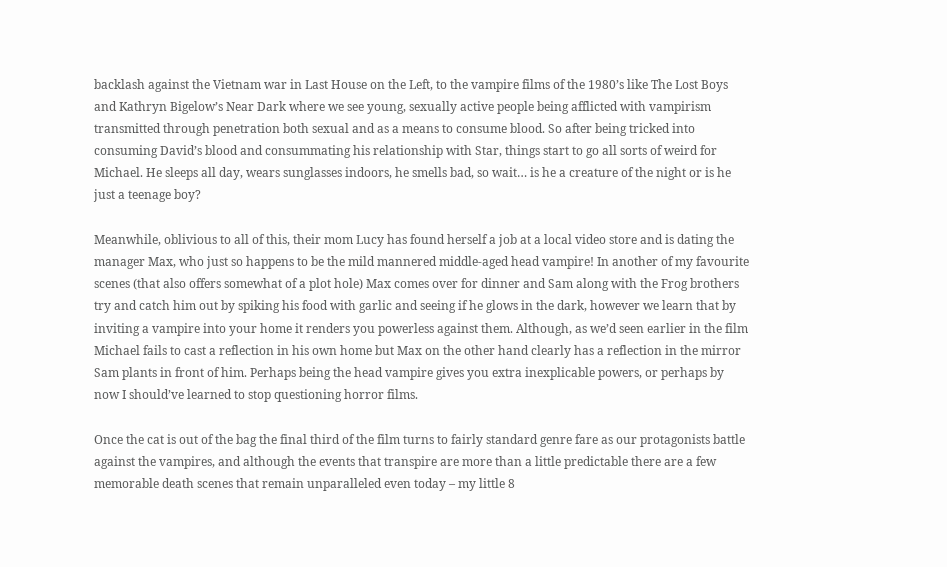backlash against the Vietnam war in Last House on the Left, to the vampire films of the 1980’s like The Lost Boys and Kathryn Bigelow’s Near Dark where we see young, sexually active people being afflicted with vampirism transmitted through penetration both sexual and as a means to consume blood. So after being tricked into consuming David’s blood and consummating his relationship with Star, things start to go all sorts of weird for Michael. He sleeps all day, wears sunglasses indoors, he smells bad, so wait… is he a creature of the night or is he just a teenage boy?

Meanwhile, oblivious to all of this, their mom Lucy has found herself a job at a local video store and is dating the manager Max, who just so happens to be the mild mannered middle-aged head vampire! In another of my favourite scenes (that also offers somewhat of a plot hole) Max comes over for dinner and Sam along with the Frog brothers try and catch him out by spiking his food with garlic and seeing if he glows in the dark, however we learn that by inviting a vampire into your home it renders you powerless against them. Although, as we’d seen earlier in the film Michael fails to cast a reflection in his own home but Max on the other hand clearly has a reflection in the mirror Sam plants in front of him. Perhaps being the head vampire gives you extra inexplicable powers, or perhaps by now I should’ve learned to stop questioning horror films.

Once the cat is out of the bag the final third of the film turns to fairly standard genre fare as our protagonists battle against the vampires, and although the events that transpire are more than a little predictable there are a few memorable death scenes that remain unparalleled even today – my little 8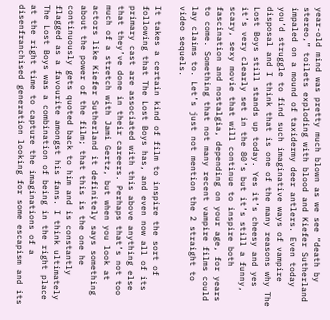year-old mind was pretty much blown as we see “death by stereo,” toilets exploding with blood and Kiefer Sutherland impaled on a mound of taxidermy deer antlers. Even today you’d struggle to find such imaginative ways of vampire disposal and I think that is one of the many reasons why The Lost Boys still stands up today. Yes it’s cheesy and yes it’s very clearly set in the 80’s but it’s still a funny, scary, sexy movie that will continue to inspire both fascination and nostalgia, depending on your age, for years to come. Something that not many recent vampire films could lay claims to. Let’s just not mention the 2 straight to video sequels.

It takes a certain kind of film to inspire the sort of following that The Lost Boys has, and even now all of its primary cast are associated with this above anything else that they’ve done in their careers. Perhaps that’s not too much of a stretch with Jami Gertz, but when you look at actors like Kiefer Sutherland it definitely says something about the power of the film; that this is the one he continuously gets quoted back to him and is constantly flagged as a favourite amongst his fans. I think ultimately The Lost Boys was a combination of being in the right place at the right time to capture the imaginations of a disenfranchised generation looking for some escapism and its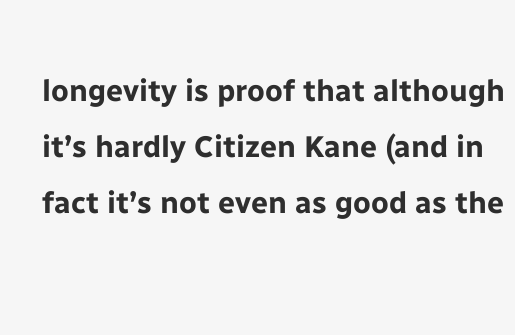longevity is proof that although it’s hardly Citizen Kane (and in fact it’s not even as good as the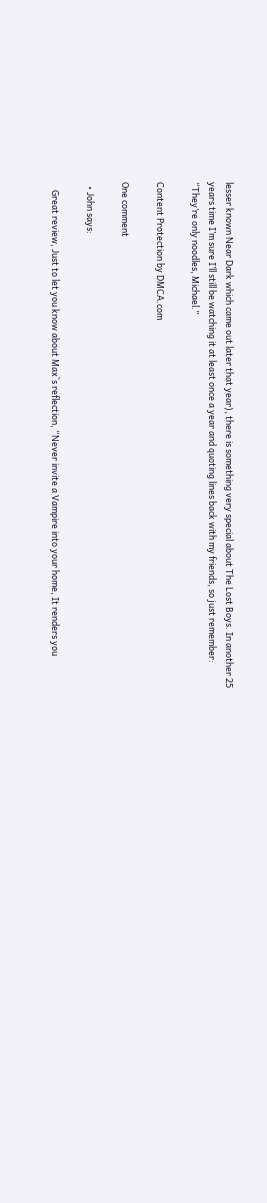lesser known Near Dark which came out later that year), there is something very special about The Lost Boys. In another 25 years time I’m sure I’ll still be watching it at least once a year and quoting lines back with my friends, so just remember: “They’re only noodles, Michael.”

Content Protection by DMCA.com

One comment

  • John says:

    Great review, Just to let you know about Max`s reflection, “Never invite a Vampire into your home, It renders you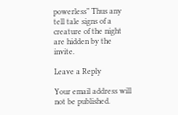powerless” Thus any tell tale signs of a creature of the night are hidden by the invite.

Leave a Reply

Your email address will not be published.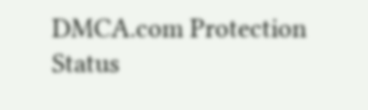DMCA.com Protection Status